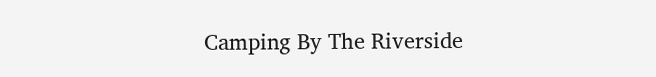Camping By The Riverside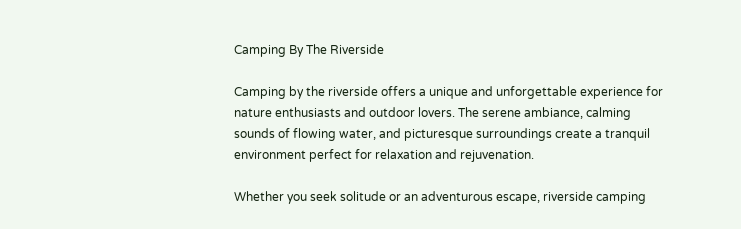Camping By The Riverside

Camping by the riverside offers a unique and unforgettable experience for nature enthusiasts and outdoor lovers. The serene ambiance, calming sounds of flowing water, and picturesque surroundings create a tranquil environment perfect for relaxation and rejuvenation.

Whether you seek solitude or an adventurous escape, riverside camping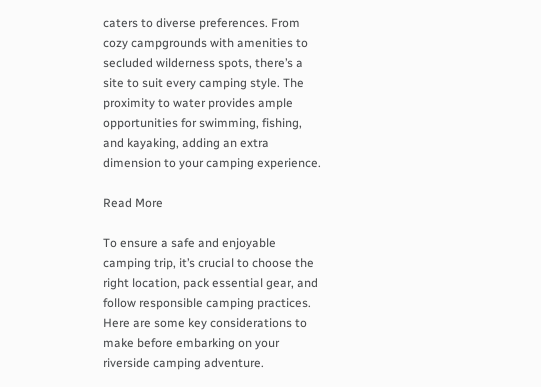caters to diverse preferences. From cozy campgrounds with amenities to secluded wilderness spots, there’s a site to suit every camping style. The proximity to water provides ample opportunities for swimming, fishing, and kayaking, adding an extra dimension to your camping experience.

Read More

To ensure a safe and enjoyable camping trip, it’s crucial to choose the right location, pack essential gear, and follow responsible camping practices. Here are some key considerations to make before embarking on your riverside camping adventure.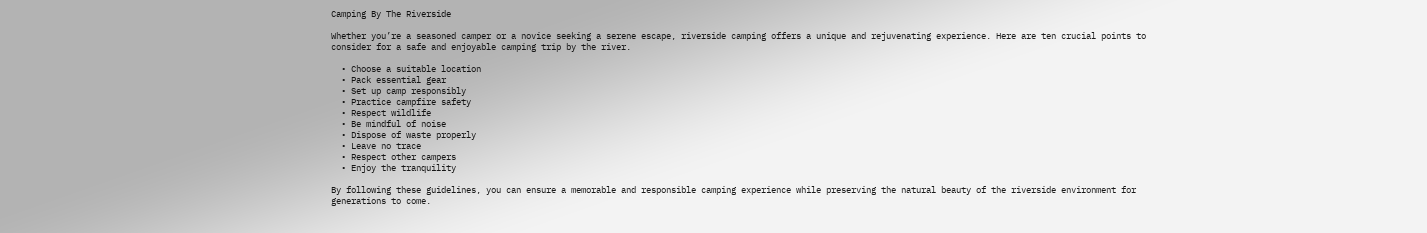Camping By The Riverside

Whether you’re a seasoned camper or a novice seeking a serene escape, riverside camping offers a unique and rejuvenating experience. Here are ten crucial points to consider for a safe and enjoyable camping trip by the river.

  • Choose a suitable location
  • Pack essential gear
  • Set up camp responsibly
  • Practice campfire safety
  • Respect wildlife
  • Be mindful of noise
  • Dispose of waste properly
  • Leave no trace
  • Respect other campers
  • Enjoy the tranquility

By following these guidelines, you can ensure a memorable and responsible camping experience while preserving the natural beauty of the riverside environment for generations to come.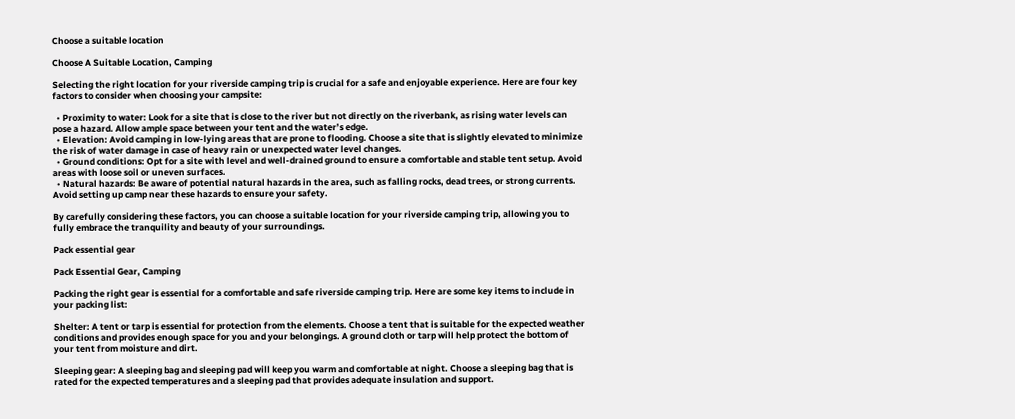Choose a suitable location

Choose A Suitable Location, Camping

Selecting the right location for your riverside camping trip is crucial for a safe and enjoyable experience. Here are four key factors to consider when choosing your campsite:

  • Proximity to water: Look for a site that is close to the river but not directly on the riverbank, as rising water levels can pose a hazard. Allow ample space between your tent and the water’s edge.
  • Elevation: Avoid camping in low-lying areas that are prone to flooding. Choose a site that is slightly elevated to minimize the risk of water damage in case of heavy rain or unexpected water level changes.
  • Ground conditions: Opt for a site with level and well-drained ground to ensure a comfortable and stable tent setup. Avoid areas with loose soil or uneven surfaces.
  • Natural hazards: Be aware of potential natural hazards in the area, such as falling rocks, dead trees, or strong currents. Avoid setting up camp near these hazards to ensure your safety.

By carefully considering these factors, you can choose a suitable location for your riverside camping trip, allowing you to fully embrace the tranquility and beauty of your surroundings.

Pack essential gear

Pack Essential Gear, Camping

Packing the right gear is essential for a comfortable and safe riverside camping trip. Here are some key items to include in your packing list:

Shelter: A tent or tarp is essential for protection from the elements. Choose a tent that is suitable for the expected weather conditions and provides enough space for you and your belongings. A ground cloth or tarp will help protect the bottom of your tent from moisture and dirt.

Sleeping gear: A sleeping bag and sleeping pad will keep you warm and comfortable at night. Choose a sleeping bag that is rated for the expected temperatures and a sleeping pad that provides adequate insulation and support.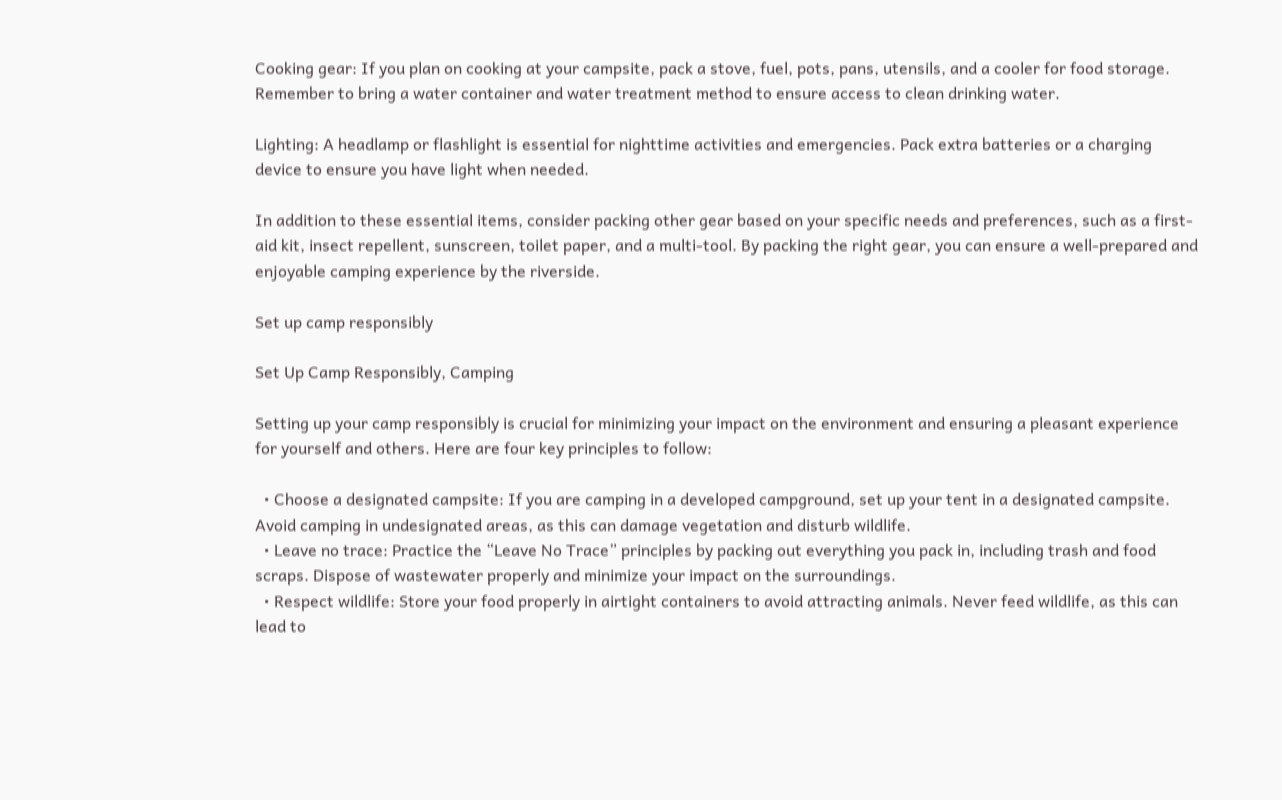Cooking gear: If you plan on cooking at your campsite, pack a stove, fuel, pots, pans, utensils, and a cooler for food storage. Remember to bring a water container and water treatment method to ensure access to clean drinking water.

Lighting: A headlamp or flashlight is essential for nighttime activities and emergencies. Pack extra batteries or a charging device to ensure you have light when needed.

In addition to these essential items, consider packing other gear based on your specific needs and preferences, such as a first-aid kit, insect repellent, sunscreen, toilet paper, and a multi-tool. By packing the right gear, you can ensure a well-prepared and enjoyable camping experience by the riverside.

Set up camp responsibly

Set Up Camp Responsibly, Camping

Setting up your camp responsibly is crucial for minimizing your impact on the environment and ensuring a pleasant experience for yourself and others. Here are four key principles to follow:

  • Choose a designated campsite: If you are camping in a developed campground, set up your tent in a designated campsite. Avoid camping in undesignated areas, as this can damage vegetation and disturb wildlife.
  • Leave no trace: Practice the “Leave No Trace” principles by packing out everything you pack in, including trash and food scraps. Dispose of wastewater properly and minimize your impact on the surroundings.
  • Respect wildlife: Store your food properly in airtight containers to avoid attracting animals. Never feed wildlife, as this can lead to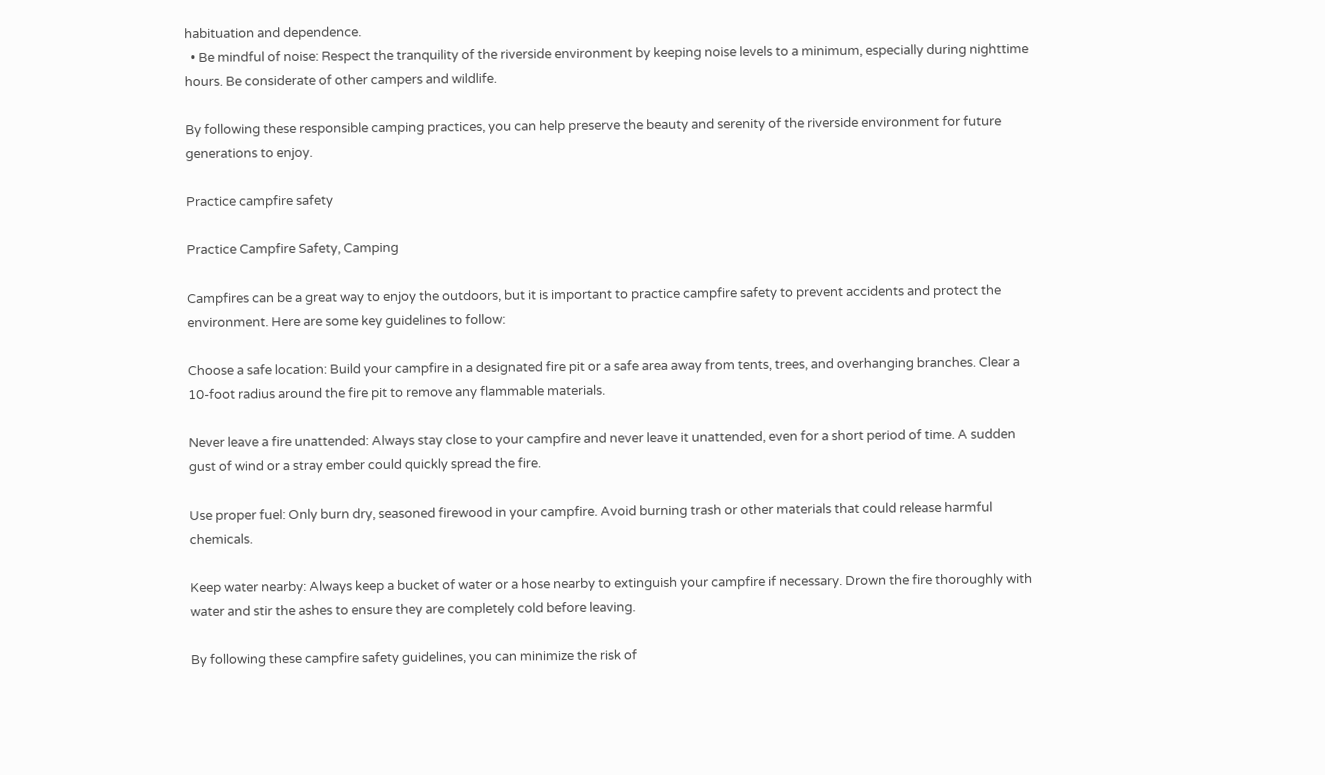habituation and dependence.
  • Be mindful of noise: Respect the tranquility of the riverside environment by keeping noise levels to a minimum, especially during nighttime hours. Be considerate of other campers and wildlife.

By following these responsible camping practices, you can help preserve the beauty and serenity of the riverside environment for future generations to enjoy.

Practice campfire safety

Practice Campfire Safety, Camping

Campfires can be a great way to enjoy the outdoors, but it is important to practice campfire safety to prevent accidents and protect the environment. Here are some key guidelines to follow:

Choose a safe location: Build your campfire in a designated fire pit or a safe area away from tents, trees, and overhanging branches. Clear a 10-foot radius around the fire pit to remove any flammable materials.

Never leave a fire unattended: Always stay close to your campfire and never leave it unattended, even for a short period of time. A sudden gust of wind or a stray ember could quickly spread the fire.

Use proper fuel: Only burn dry, seasoned firewood in your campfire. Avoid burning trash or other materials that could release harmful chemicals.

Keep water nearby: Always keep a bucket of water or a hose nearby to extinguish your campfire if necessary. Drown the fire thoroughly with water and stir the ashes to ensure they are completely cold before leaving.

By following these campfire safety guidelines, you can minimize the risk of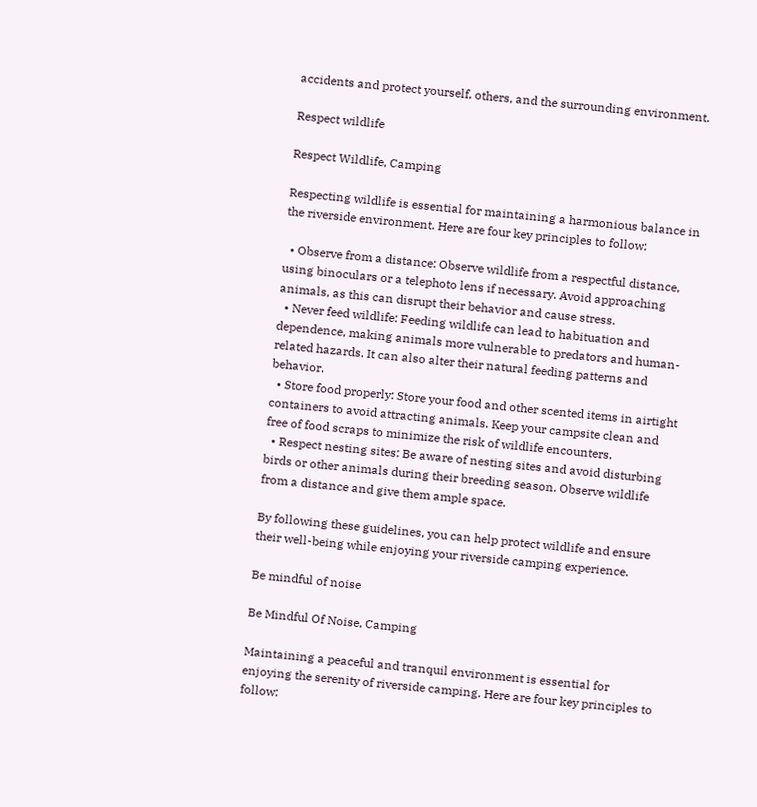accidents and protect yourself, others, and the surrounding environment.

Respect wildlife

Respect Wildlife, Camping

Respecting wildlife is essential for maintaining a harmonious balance in the riverside environment. Here are four key principles to follow:

  • Observe from a distance: Observe wildlife from a respectful distance, using binoculars or a telephoto lens if necessary. Avoid approaching animals, as this can disrupt their behavior and cause stress.
  • Never feed wildlife: Feeding wildlife can lead to habituation and dependence, making animals more vulnerable to predators and human-related hazards. It can also alter their natural feeding patterns and behavior.
  • Store food properly: Store your food and other scented items in airtight containers to avoid attracting animals. Keep your campsite clean and free of food scraps to minimize the risk of wildlife encounters.
  • Respect nesting sites: Be aware of nesting sites and avoid disturbing birds or other animals during their breeding season. Observe wildlife from a distance and give them ample space.

By following these guidelines, you can help protect wildlife and ensure their well-being while enjoying your riverside camping experience.

Be mindful of noise

Be Mindful Of Noise, Camping

Maintaining a peaceful and tranquil environment is essential for enjoying the serenity of riverside camping. Here are four key principles to follow: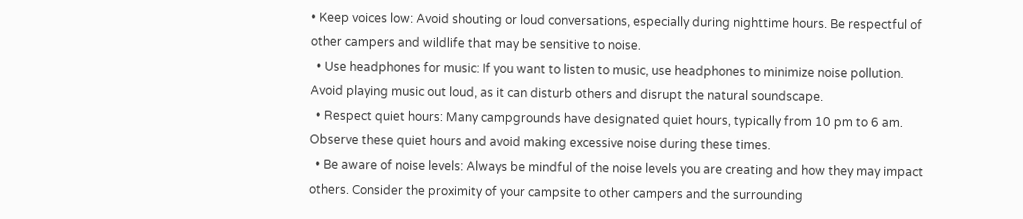• Keep voices low: Avoid shouting or loud conversations, especially during nighttime hours. Be respectful of other campers and wildlife that may be sensitive to noise.
  • Use headphones for music: If you want to listen to music, use headphones to minimize noise pollution. Avoid playing music out loud, as it can disturb others and disrupt the natural soundscape.
  • Respect quiet hours: Many campgrounds have designated quiet hours, typically from 10 pm to 6 am. Observe these quiet hours and avoid making excessive noise during these times.
  • Be aware of noise levels: Always be mindful of the noise levels you are creating and how they may impact others. Consider the proximity of your campsite to other campers and the surrounding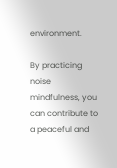environment.

By practicing noise mindfulness, you can contribute to a peaceful and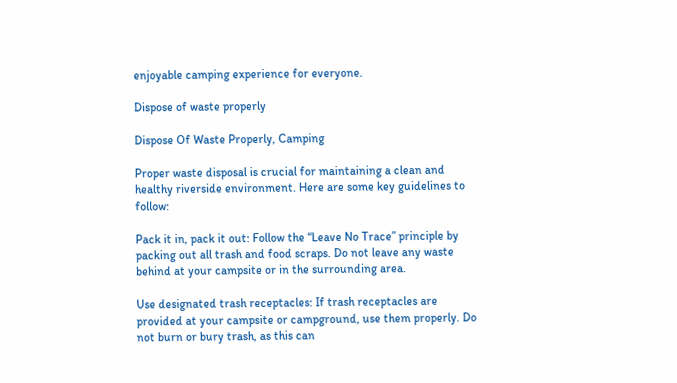enjoyable camping experience for everyone.

Dispose of waste properly

Dispose Of Waste Properly, Camping

Proper waste disposal is crucial for maintaining a clean and healthy riverside environment. Here are some key guidelines to follow:

Pack it in, pack it out: Follow the “Leave No Trace” principle by packing out all trash and food scraps. Do not leave any waste behind at your campsite or in the surrounding area.

Use designated trash receptacles: If trash receptacles are provided at your campsite or campground, use them properly. Do not burn or bury trash, as this can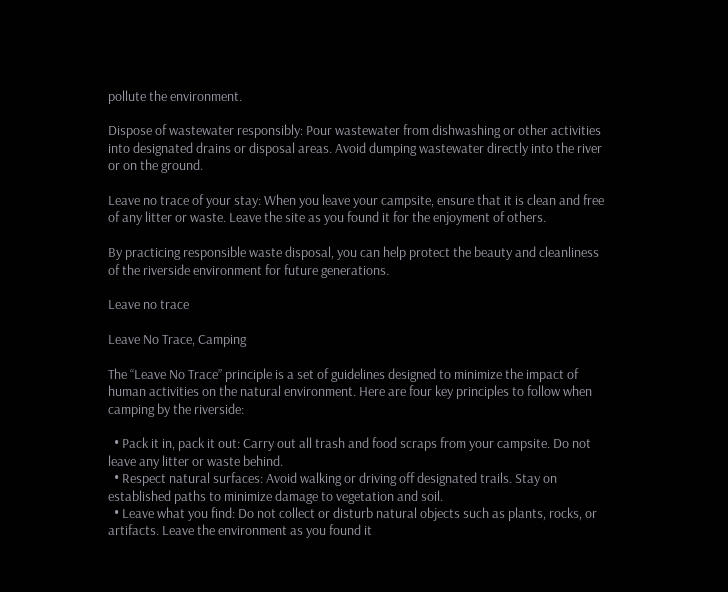pollute the environment.

Dispose of wastewater responsibly: Pour wastewater from dishwashing or other activities into designated drains or disposal areas. Avoid dumping wastewater directly into the river or on the ground.

Leave no trace of your stay: When you leave your campsite, ensure that it is clean and free of any litter or waste. Leave the site as you found it for the enjoyment of others.

By practicing responsible waste disposal, you can help protect the beauty and cleanliness of the riverside environment for future generations.

Leave no trace

Leave No Trace, Camping

The “Leave No Trace” principle is a set of guidelines designed to minimize the impact of human activities on the natural environment. Here are four key principles to follow when camping by the riverside:

  • Pack it in, pack it out: Carry out all trash and food scraps from your campsite. Do not leave any litter or waste behind.
  • Respect natural surfaces: Avoid walking or driving off designated trails. Stay on established paths to minimize damage to vegetation and soil.
  • Leave what you find: Do not collect or disturb natural objects such as plants, rocks, or artifacts. Leave the environment as you found it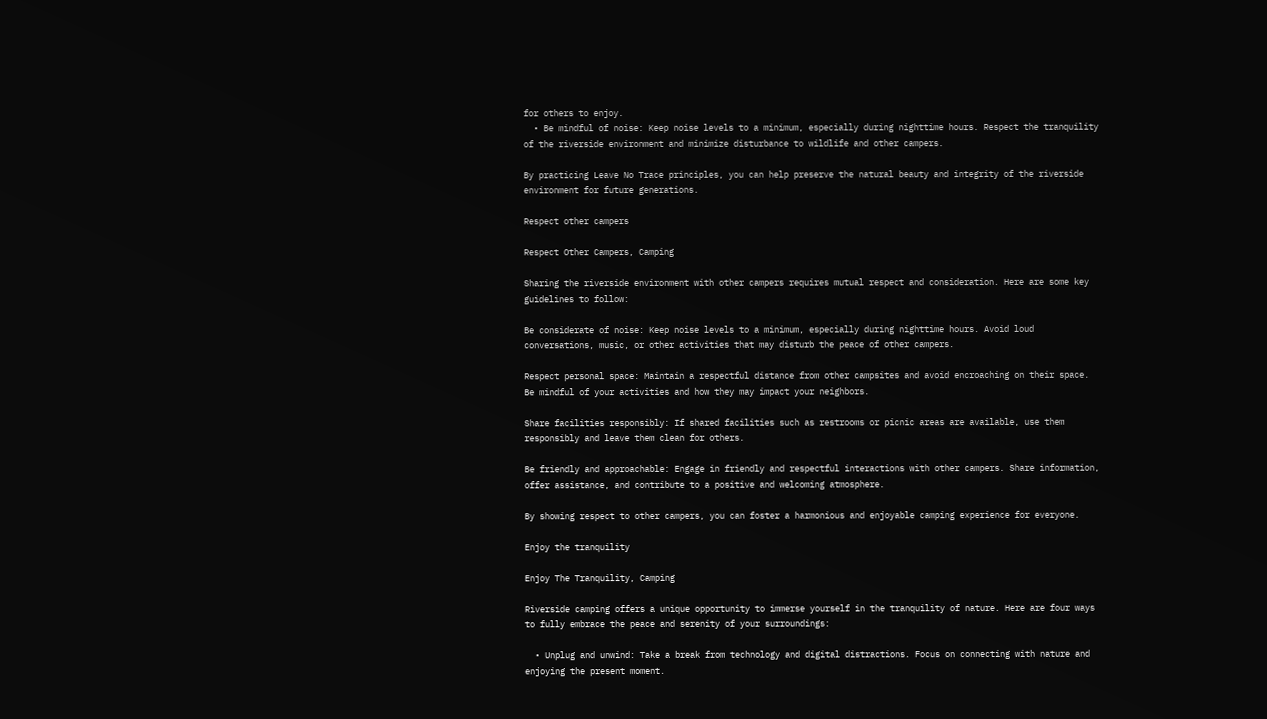for others to enjoy.
  • Be mindful of noise: Keep noise levels to a minimum, especially during nighttime hours. Respect the tranquility of the riverside environment and minimize disturbance to wildlife and other campers.

By practicing Leave No Trace principles, you can help preserve the natural beauty and integrity of the riverside environment for future generations.

Respect other campers

Respect Other Campers, Camping

Sharing the riverside environment with other campers requires mutual respect and consideration. Here are some key guidelines to follow:

Be considerate of noise: Keep noise levels to a minimum, especially during nighttime hours. Avoid loud conversations, music, or other activities that may disturb the peace of other campers.

Respect personal space: Maintain a respectful distance from other campsites and avoid encroaching on their space. Be mindful of your activities and how they may impact your neighbors.

Share facilities responsibly: If shared facilities such as restrooms or picnic areas are available, use them responsibly and leave them clean for others.

Be friendly and approachable: Engage in friendly and respectful interactions with other campers. Share information, offer assistance, and contribute to a positive and welcoming atmosphere.

By showing respect to other campers, you can foster a harmonious and enjoyable camping experience for everyone.

Enjoy the tranquility

Enjoy The Tranquility, Camping

Riverside camping offers a unique opportunity to immerse yourself in the tranquility of nature. Here are four ways to fully embrace the peace and serenity of your surroundings:

  • Unplug and unwind: Take a break from technology and digital distractions. Focus on connecting with nature and enjoying the present moment.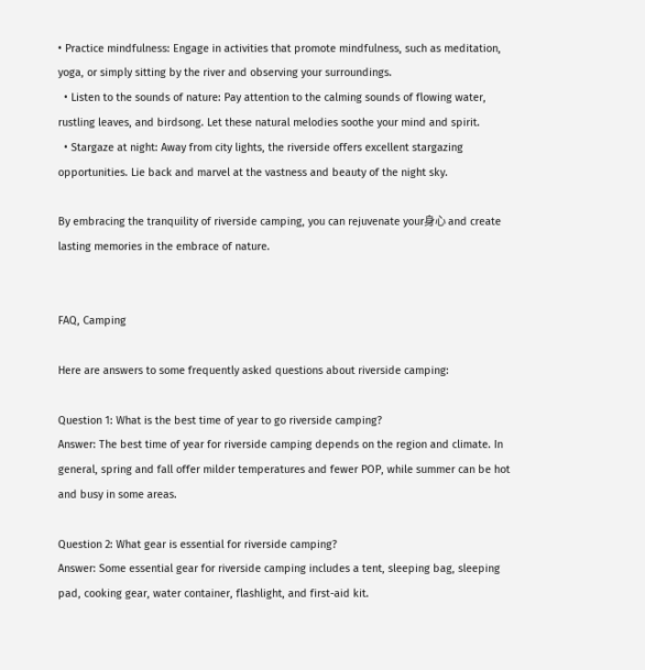• Practice mindfulness: Engage in activities that promote mindfulness, such as meditation, yoga, or simply sitting by the river and observing your surroundings.
  • Listen to the sounds of nature: Pay attention to the calming sounds of flowing water, rustling leaves, and birdsong. Let these natural melodies soothe your mind and spirit.
  • Stargaze at night: Away from city lights, the riverside offers excellent stargazing opportunities. Lie back and marvel at the vastness and beauty of the night sky.

By embracing the tranquility of riverside camping, you can rejuvenate your身心 and create lasting memories in the embrace of nature.


FAQ, Camping

Here are answers to some frequently asked questions about riverside camping:

Question 1: What is the best time of year to go riverside camping?
Answer: The best time of year for riverside camping depends on the region and climate. In general, spring and fall offer milder temperatures and fewer POP, while summer can be hot and busy in some areas.

Question 2: What gear is essential for riverside camping?
Answer: Some essential gear for riverside camping includes a tent, sleeping bag, sleeping pad, cooking gear, water container, flashlight, and first-aid kit.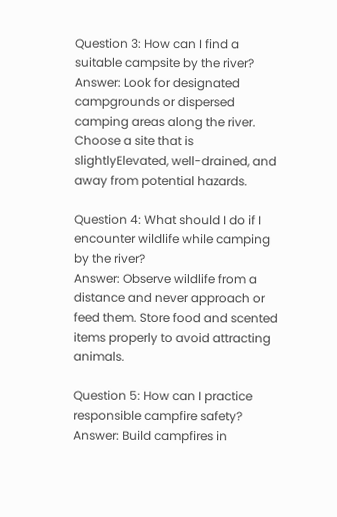Question 3: How can I find a suitable campsite by the river?
Answer: Look for designated campgrounds or dispersed camping areas along the river. Choose a site that is slightlyElevated, well-drained, and away from potential hazards.

Question 4: What should I do if I encounter wildlife while camping by the river?
Answer: Observe wildlife from a distance and never approach or feed them. Store food and scented items properly to avoid attracting animals.

Question 5: How can I practice responsible campfire safety?
Answer: Build campfires in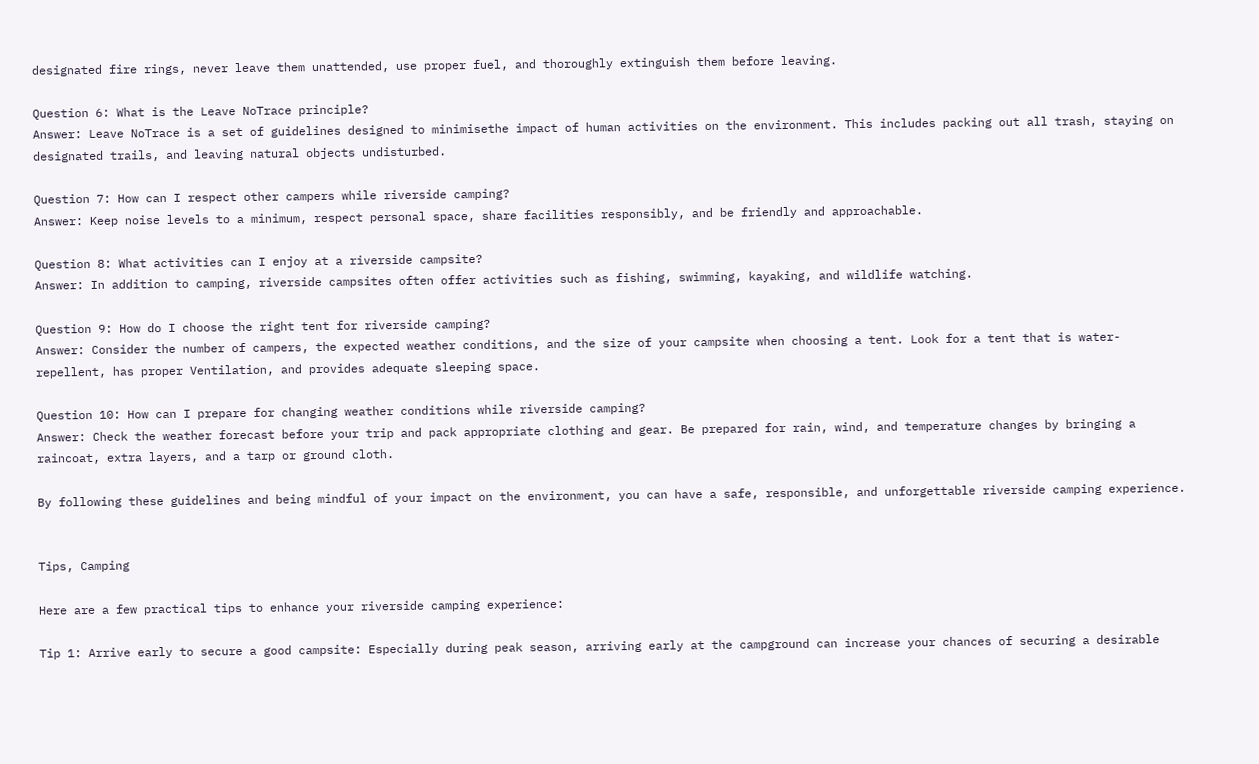designated fire rings, never leave them unattended, use proper fuel, and thoroughly extinguish them before leaving.

Question 6: What is the Leave NoTrace principle?
Answer: Leave NoTrace is a set of guidelines designed to minimisethe impact of human activities on the environment. This includes packing out all trash, staying on designated trails, and leaving natural objects undisturbed.

Question 7: How can I respect other campers while riverside camping?
Answer: Keep noise levels to a minimum, respect personal space, share facilities responsibly, and be friendly and approachable.

Question 8: What activities can I enjoy at a riverside campsite?
Answer: In addition to camping, riverside campsites often offer activities such as fishing, swimming, kayaking, and wildlife watching.

Question 9: How do I choose the right tent for riverside camping?
Answer: Consider the number of campers, the expected weather conditions, and the size of your campsite when choosing a tent. Look for a tent that is water-repellent, has proper Ventilation, and provides adequate sleeping space.

Question 10: How can I prepare for changing weather conditions while riverside camping?
Answer: Check the weather forecast before your trip and pack appropriate clothing and gear. Be prepared for rain, wind, and temperature changes by bringing a raincoat, extra layers, and a tarp or ground cloth.

By following these guidelines and being mindful of your impact on the environment, you can have a safe, responsible, and unforgettable riverside camping experience.


Tips, Camping

Here are a few practical tips to enhance your riverside camping experience:

Tip 1: Arrive early to secure a good campsite: Especially during peak season, arriving early at the campground can increase your chances of securing a desirable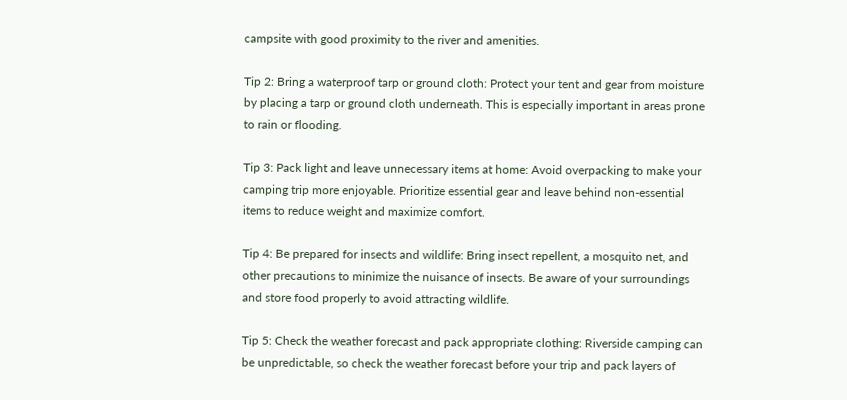campsite with good proximity to the river and amenities.

Tip 2: Bring a waterproof tarp or ground cloth: Protect your tent and gear from moisture by placing a tarp or ground cloth underneath. This is especially important in areas prone to rain or flooding.

Tip 3: Pack light and leave unnecessary items at home: Avoid overpacking to make your camping trip more enjoyable. Prioritize essential gear and leave behind non-essential items to reduce weight and maximize comfort.

Tip 4: Be prepared for insects and wildlife: Bring insect repellent, a mosquito net, and other precautions to minimize the nuisance of insects. Be aware of your surroundings and store food properly to avoid attracting wildlife.

Tip 5: Check the weather forecast and pack appropriate clothing: Riverside camping can be unpredictable, so check the weather forecast before your trip and pack layers of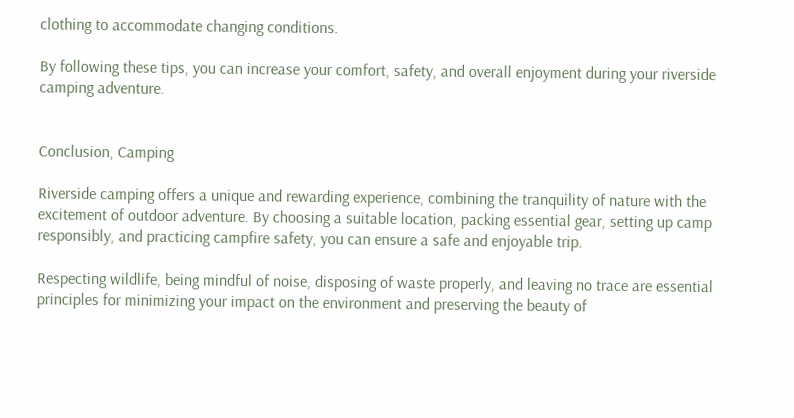clothing to accommodate changing conditions.

By following these tips, you can increase your comfort, safety, and overall enjoyment during your riverside camping adventure.


Conclusion, Camping

Riverside camping offers a unique and rewarding experience, combining the tranquility of nature with the excitement of outdoor adventure. By choosing a suitable location, packing essential gear, setting up camp responsibly, and practicing campfire safety, you can ensure a safe and enjoyable trip.

Respecting wildlife, being mindful of noise, disposing of waste properly, and leaving no trace are essential principles for minimizing your impact on the environment and preserving the beauty of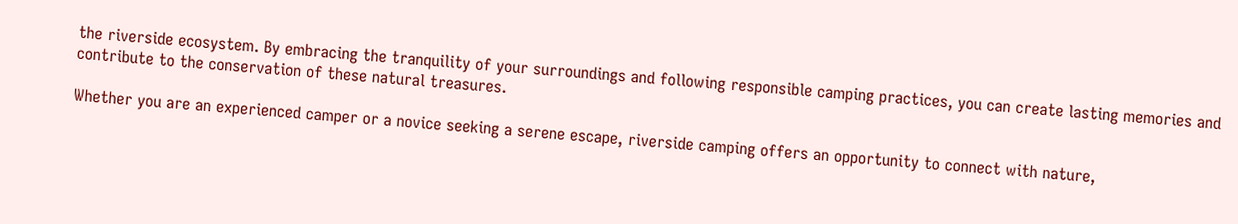the riverside ecosystem. By embracing the tranquility of your surroundings and following responsible camping practices, you can create lasting memories and contribute to the conservation of these natural treasures.

Whether you are an experienced camper or a novice seeking a serene escape, riverside camping offers an opportunity to connect with nature,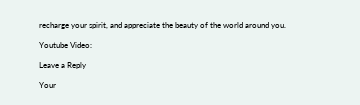recharge your spirit, and appreciate the beauty of the world around you.

Youtube Video:

Leave a Reply

Your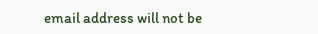email address will not be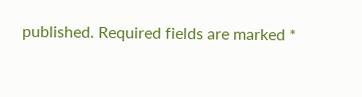published. Required fields are marked *